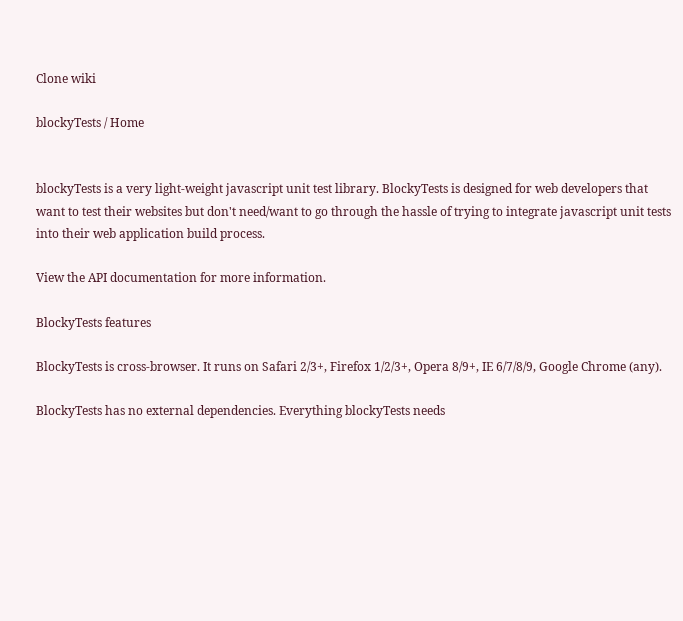Clone wiki

blockyTests / Home


blockyTests is a very light-weight javascript unit test library. BlockyTests is designed for web developers that want to test their websites but don't need/want to go through the hassle of trying to integrate javascript unit tests into their web application build process.

View the API documentation for more information.

BlockyTests features

BlockyTests is cross-browser. It runs on Safari 2/3+, Firefox 1/2/3+, Opera 8/9+, IE 6/7/8/9, Google Chrome (any).

BlockyTests has no external dependencies. Everything blockyTests needs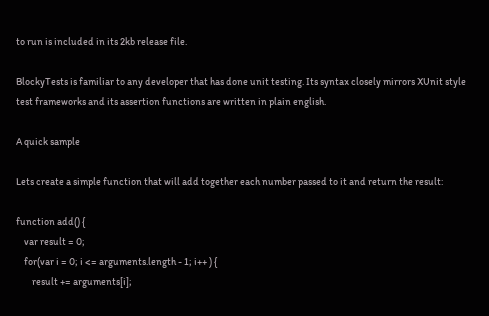to run is included in its 2kb release file.

BlockyTests is familiar to any developer that has done unit testing. Its syntax closely mirrors XUnit style test frameworks and its assertion functions are written in plain english.

A quick sample

Lets create a simple function that will add together each number passed to it and return the result:

function add() {
    var result = 0;
    for(var i = 0; i <= arguments.length - 1; i++ ) {
        result += arguments[i];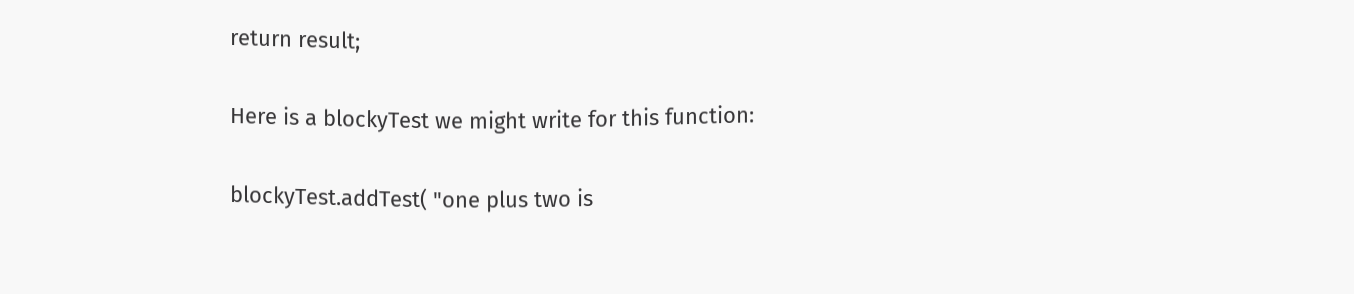return result;

Here is a blockyTest we might write for this function:

blockyTest.addTest( "one plus two is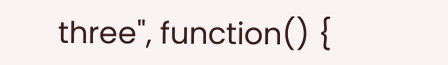three", function() {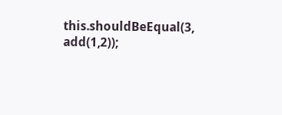this.shouldBeEqual(3, add(1,2));